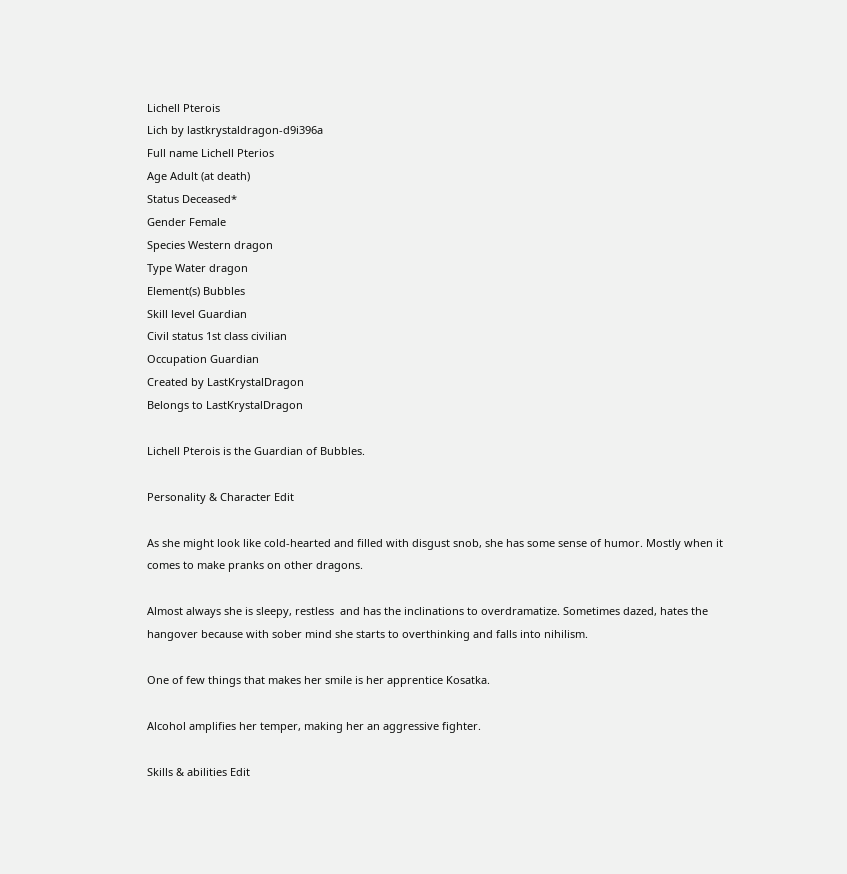Lichell Pterois
Lich by lastkrystaldragon-d9i396a
Full name Lichell Pterios
Age Adult (at death)
Status Deceased*
Gender Female
Species Western dragon
Type Water dragon
Element(s) Bubbles
Skill level Guardian
Civil status 1st class civilian
Occupation Guardian
Created by LastKrystalDragon
Belongs to LastKrystalDragon

Lichell Pterois is the Guardian of Bubbles.

Personality & Character Edit

As she might look like cold-hearted and filled with disgust snob, she has some sense of humor. Mostly when it comes to make pranks on other dragons.

Almost always she is sleepy, restless  and has the inclinations to overdramatize. Sometimes dazed, hates the hangover because with sober mind she starts to overthinking and falls into nihilism.

One of few things that makes her smile is her apprentice Kosatka.

Alcohol amplifies her temper, making her an aggressive fighter.

Skills & abilities Edit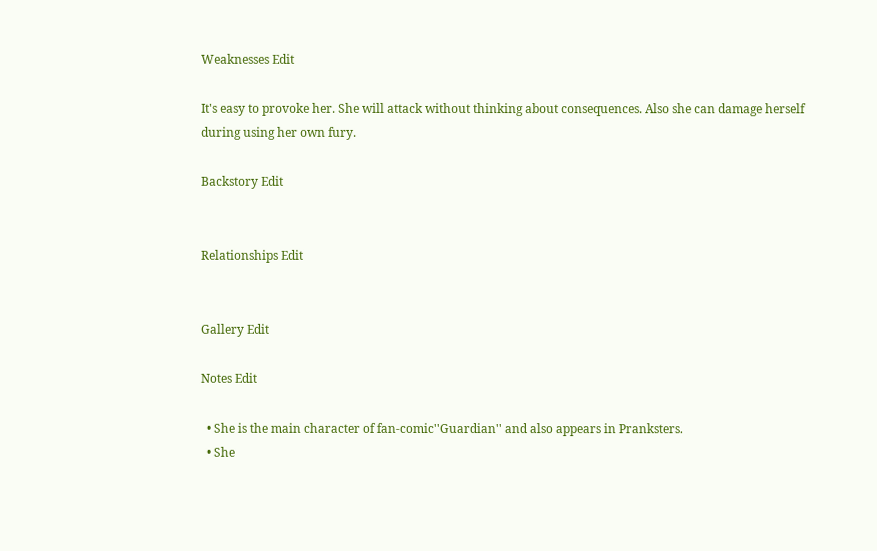Weaknesses Edit

It's easy to provoke her. She will attack without thinking about consequences. Also she can damage herself during using her own fury.

Backstory Edit


Relationships Edit


Gallery Edit

Notes Edit

  • She is the main character of fan-comic''Guardian'' and also appears in Pranksters.
  • She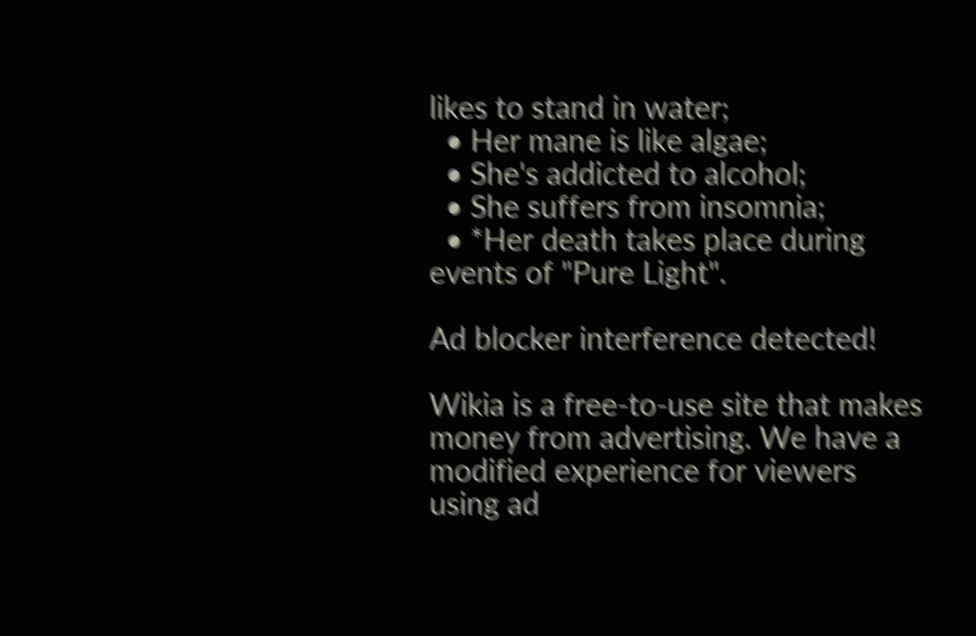likes to stand in water;
  • Her mane is like algae;
  • She's addicted to alcohol;
  • She suffers from insomnia;
  • *Her death takes place during events of "Pure Light".

Ad blocker interference detected!

Wikia is a free-to-use site that makes money from advertising. We have a modified experience for viewers using ad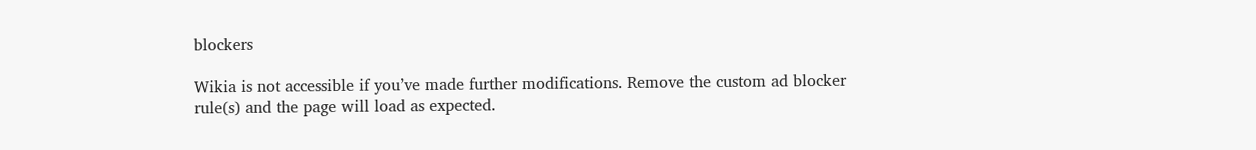blockers

Wikia is not accessible if you’ve made further modifications. Remove the custom ad blocker rule(s) and the page will load as expected.